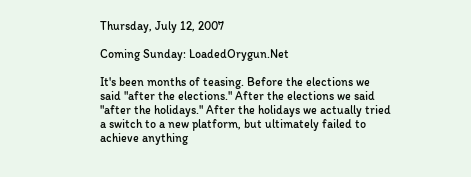Thursday, July 12, 2007

Coming Sunday: LoadedOrygun.Net

It's been months of teasing. Before the elections we said "after the elections." After the elections we said "after the holidays." After the holidays we actually tried a switch to a new platform, but ultimately failed to achieve anything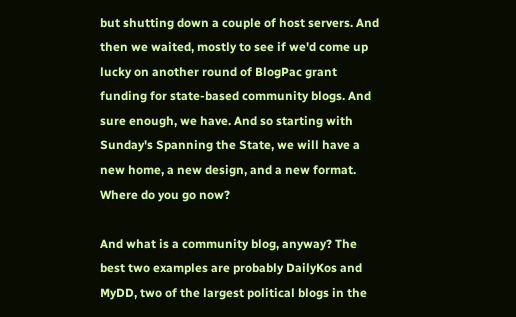but shutting down a couple of host servers. And then we waited, mostly to see if we'd come up lucky on another round of BlogPac grant funding for state-based community blogs. And sure enough, we have. And so starting with Sunday's Spanning the State, we will have a new home, a new design, and a new format. Where do you go now?

And what is a community blog, anyway? The best two examples are probably DailyKos and MyDD, two of the largest political blogs in the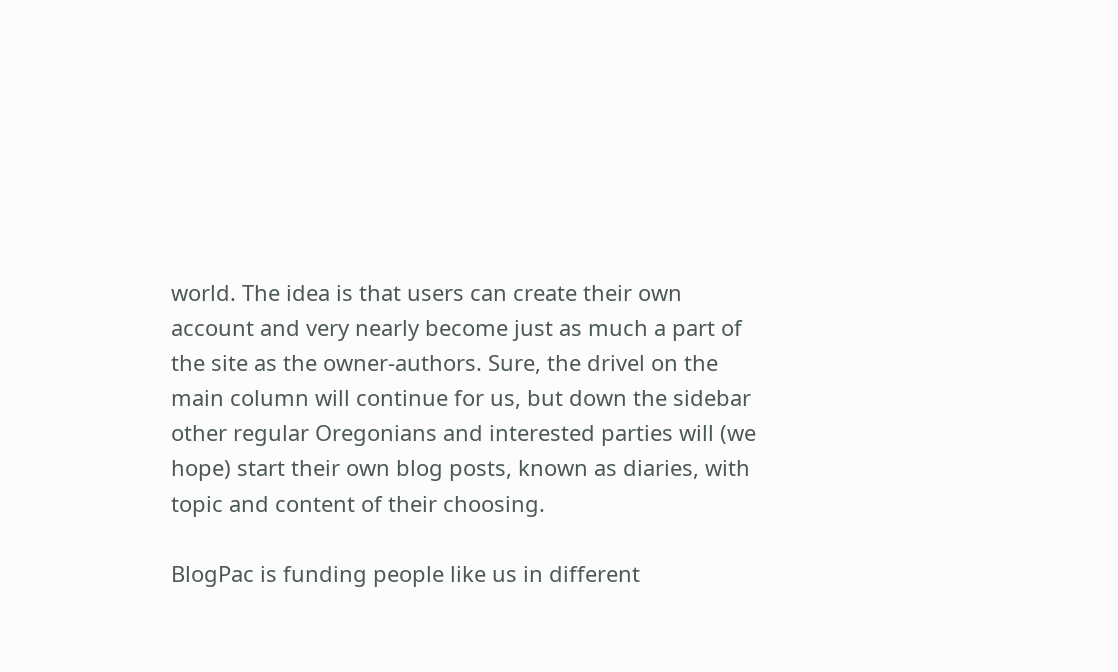world. The idea is that users can create their own account and very nearly become just as much a part of the site as the owner-authors. Sure, the drivel on the main column will continue for us, but down the sidebar other regular Oregonians and interested parties will (we hope) start their own blog posts, known as diaries, with topic and content of their choosing.

BlogPac is funding people like us in different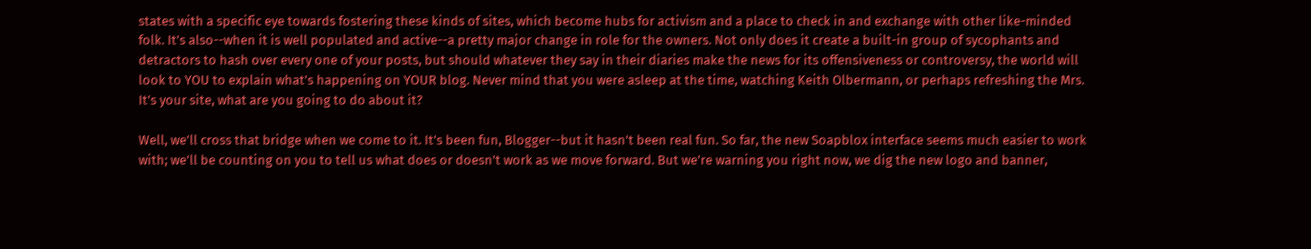states with a specific eye towards fostering these kinds of sites, which become hubs for activism and a place to check in and exchange with other like-minded folk. It's also--when it is well populated and active--a pretty major change in role for the owners. Not only does it create a built-in group of sycophants and detractors to hash over every one of your posts, but should whatever they say in their diaries make the news for its offensiveness or controversy, the world will look to YOU to explain what's happening on YOUR blog. Never mind that you were asleep at the time, watching Keith Olbermann, or perhaps refreshing the Mrs. It's your site, what are you going to do about it?

Well, we'll cross that bridge when we come to it. It's been fun, Blogger--but it hasn't been real fun. So far, the new Soapblox interface seems much easier to work with; we'll be counting on you to tell us what does or doesn't work as we move forward. But we're warning you right now, we dig the new logo and banner,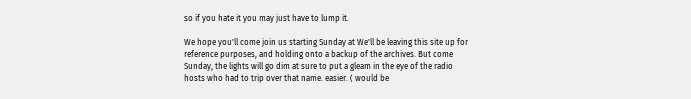so if you hate it you may just have to lump it.

We hope you'll come join us starting Sunday at We'll be leaving this site up for reference purposes, and holding onto a backup of the archives. But come Sunday, the lights will go dim at sure to put a gleam in the eye of the radio hosts who had to trip over that name. easier. ( would be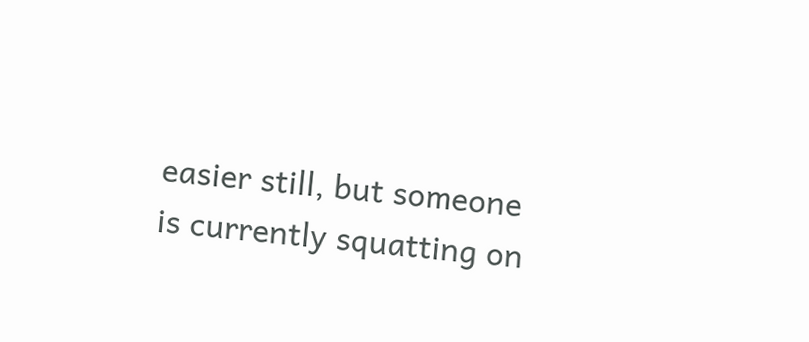easier still, but someone is currently squatting on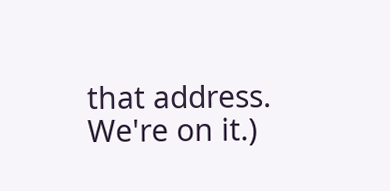that address. We're on it.)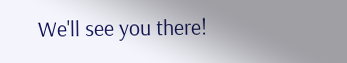We'll see you there!